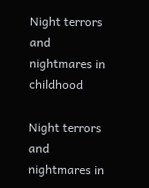Night terrors and nightmares in childhood

Night terrors and nightmares in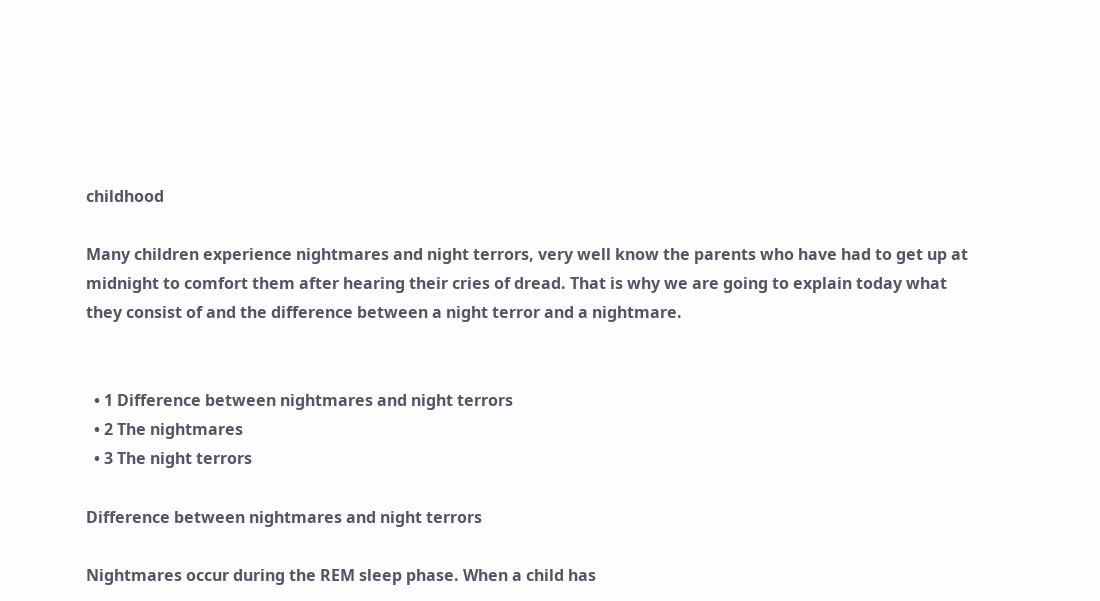childhood

Many children experience nightmares and night terrors, very well know the parents who have had to get up at midnight to comfort them after hearing their cries of dread. That is why we are going to explain today what they consist of and the difference between a night terror and a nightmare.


  • 1 Difference between nightmares and night terrors
  • 2 The nightmares
  • 3 The night terrors

Difference between nightmares and night terrors

Nightmares occur during the REM sleep phase. When a child has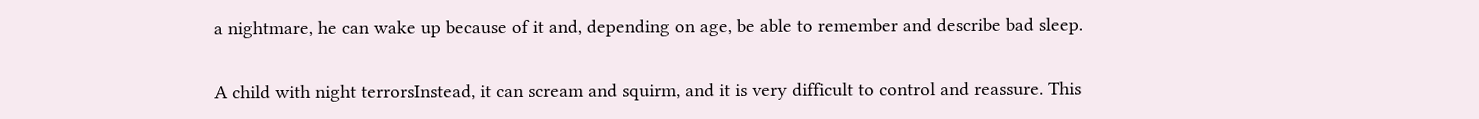a nightmare, he can wake up because of it and, depending on age, be able to remember and describe bad sleep.

A child with night terrorsInstead, it can scream and squirm, and it is very difficult to control and reassure. This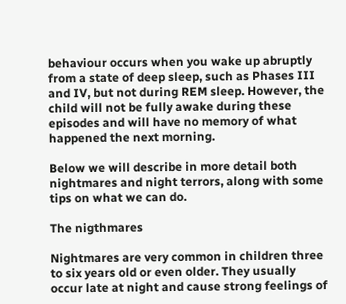behaviour occurs when you wake up abruptly from a state of deep sleep, such as Phases III and IV, but not during REM sleep. However, the child will not be fully awake during these episodes and will have no memory of what happened the next morning.

Below we will describe in more detail both nightmares and night terrors, along with some tips on what we can do.

The nigthmares

Nightmares are very common in children three to six years old or even older. They usually occur late at night and cause strong feelings of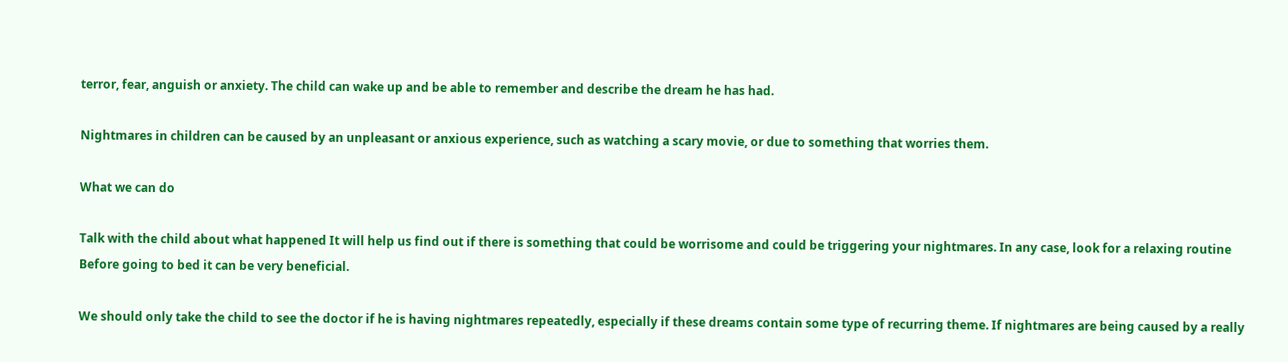terror, fear, anguish or anxiety. The child can wake up and be able to remember and describe the dream he has had.

Nightmares in children can be caused by an unpleasant or anxious experience, such as watching a scary movie, or due to something that worries them.

What we can do

Talk with the child about what happened It will help us find out if there is something that could be worrisome and could be triggering your nightmares. In any case, look for a relaxing routine Before going to bed it can be very beneficial.

We should only take the child to see the doctor if he is having nightmares repeatedly, especially if these dreams contain some type of recurring theme. If nightmares are being caused by a really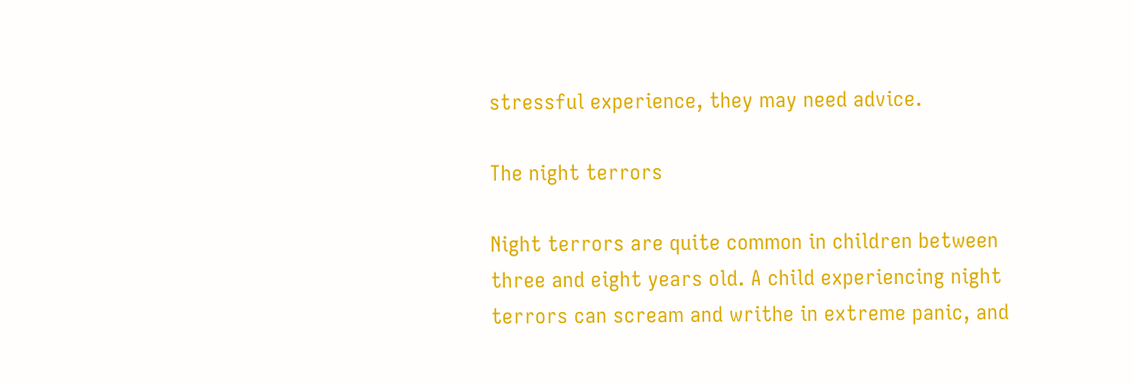stressful experience, they may need advice.

The night terrors

Night terrors are quite common in children between three and eight years old. A child experiencing night terrors can scream and writhe in extreme panic, and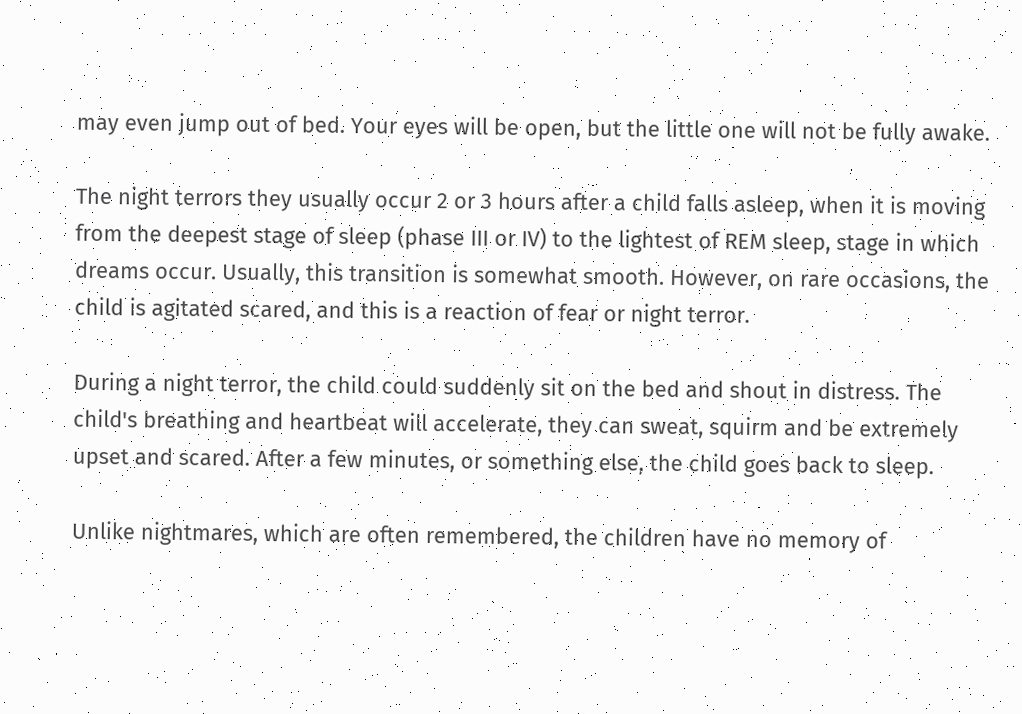may even jump out of bed. Your eyes will be open, but the little one will not be fully awake.

The night terrors they usually occur 2 or 3 hours after a child falls asleep, when it is moving from the deepest stage of sleep (phase III or IV) to the lightest of REM sleep, stage in which dreams occur. Usually, this transition is somewhat smooth. However, on rare occasions, the child is agitated scared, and this is a reaction of fear or night terror.

During a night terror, the child could suddenly sit on the bed and shout in distress. The child's breathing and heartbeat will accelerate, they can sweat, squirm and be extremely upset and scared. After a few minutes, or something else, the child goes back to sleep.

Unlike nightmares, which are often remembered, the children have no memory of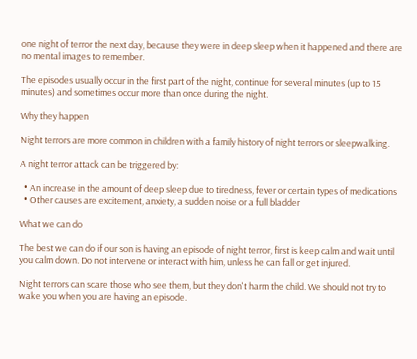one night of terror the next day, because they were in deep sleep when it happened and there are no mental images to remember.

The episodes usually occur in the first part of the night, continue for several minutes (up to 15 minutes) and sometimes occur more than once during the night.

Why they happen

Night terrors are more common in children with a family history of night terrors or sleepwalking.

A night terror attack can be triggered by:

  • An increase in the amount of deep sleep due to tiredness, fever or certain types of medications
  • Other causes are excitement, anxiety, a sudden noise or a full bladder

What we can do

The best we can do if our son is having an episode of night terror, first is keep calm and wait until you calm down. Do not intervene or interact with him, unless he can fall or get injured.

Night terrors can scare those who see them, but they don't harm the child. We should not try to wake you when you are having an episode.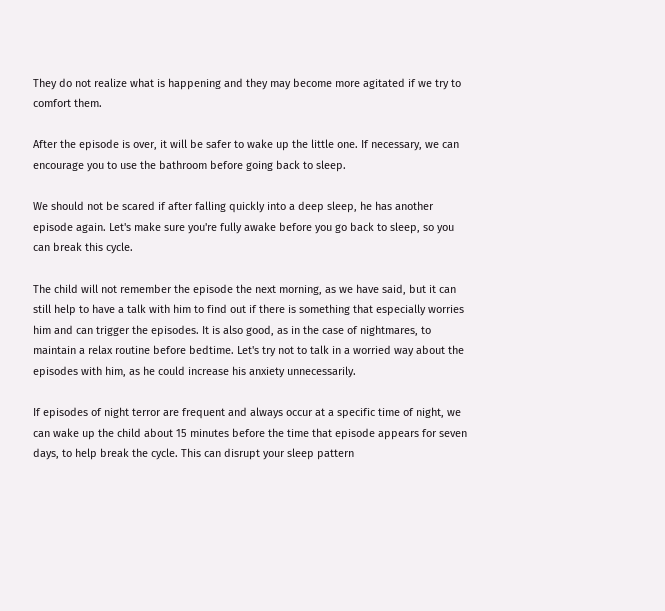They do not realize what is happening and they may become more agitated if we try to comfort them.

After the episode is over, it will be safer to wake up the little one. If necessary, we can encourage you to use the bathroom before going back to sleep.

We should not be scared if after falling quickly into a deep sleep, he has another episode again. Let's make sure you're fully awake before you go back to sleep, so you can break this cycle.

The child will not remember the episode the next morning, as we have said, but it can still help to have a talk with him to find out if there is something that especially worries him and can trigger the episodes. It is also good, as in the case of nightmares, to maintain a relax routine before bedtime. Let's try not to talk in a worried way about the episodes with him, as he could increase his anxiety unnecessarily.

If episodes of night terror are frequent and always occur at a specific time of night, we can wake up the child about 15 minutes before the time that episode appears for seven days, to help break the cycle. This can disrupt your sleep pattern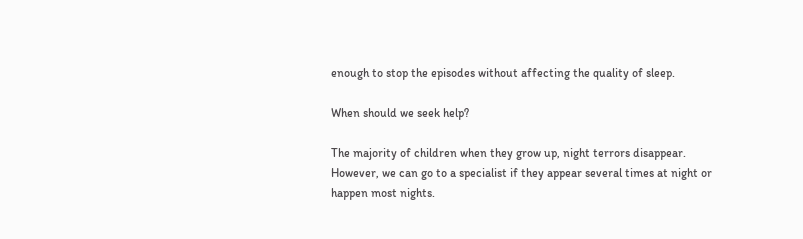enough to stop the episodes without affecting the quality of sleep.

When should we seek help?

The majority of children when they grow up, night terrors disappear. However, we can go to a specialist if they appear several times at night or happen most nights.